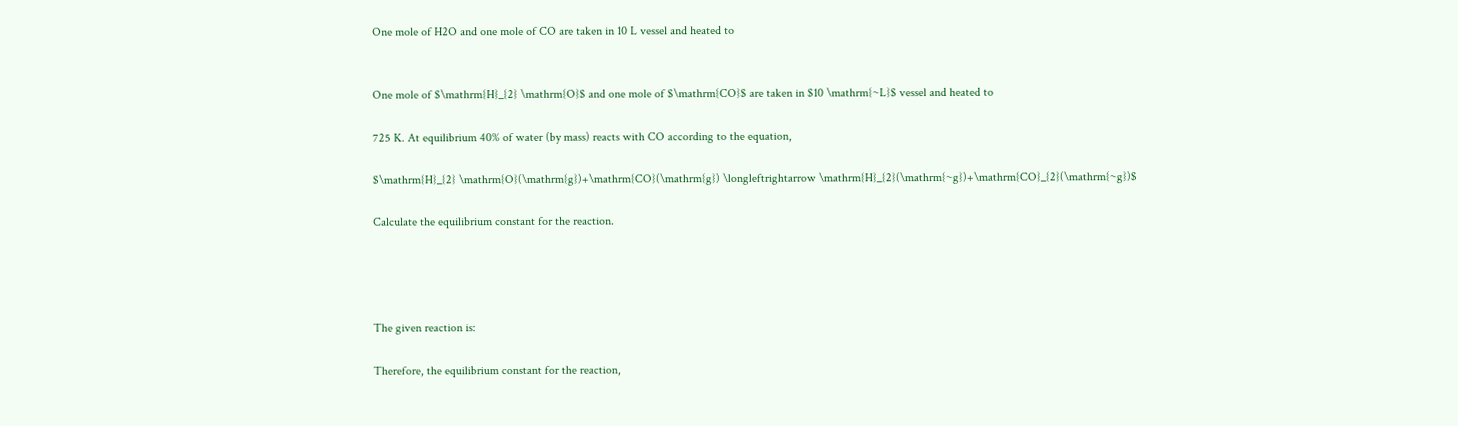One mole of H2O and one mole of CO are taken in 10 L vessel and heated to


One mole of $\mathrm{H}_{2} \mathrm{O}$ and one mole of $\mathrm{CO}$ are taken in $10 \mathrm{~L}$ vessel and heated to

725 K. At equilibrium 40% of water (by mass) reacts with CO according to the equation,

$\mathrm{H}_{2} \mathrm{O}(\mathrm{g})+\mathrm{CO}(\mathrm{g}) \longleftrightarrow \mathrm{H}_{2}(\mathrm{~g})+\mathrm{CO}_{2}(\mathrm{~g})$

Calculate the equilibrium constant for the reaction.




The given reaction is:

Therefore, the equilibrium constant for the reaction,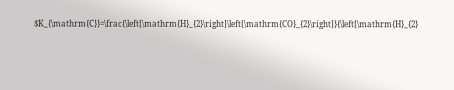$K_{\mathrm{C}}=\frac{\left[\mathrm{H}_{2}\right]\left[\mathrm{CO}_{2}\right]}{\left[\mathrm{H}_{2}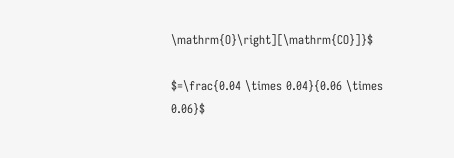\mathrm{O}\right][\mathrm{CO}]}$

$=\frac{0.04 \times 0.04}{0.06 \times 0.06}$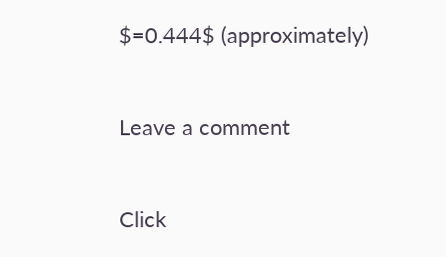$=0.444$ (approximately)


Leave a comment


Click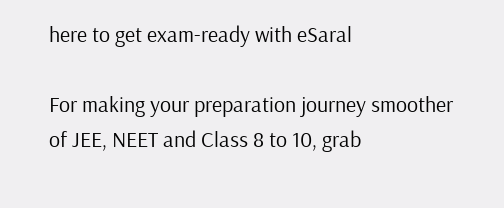here to get exam-ready with eSaral

For making your preparation journey smoother of JEE, NEET and Class 8 to 10, grab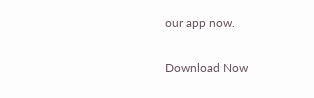our app now.

Download Now